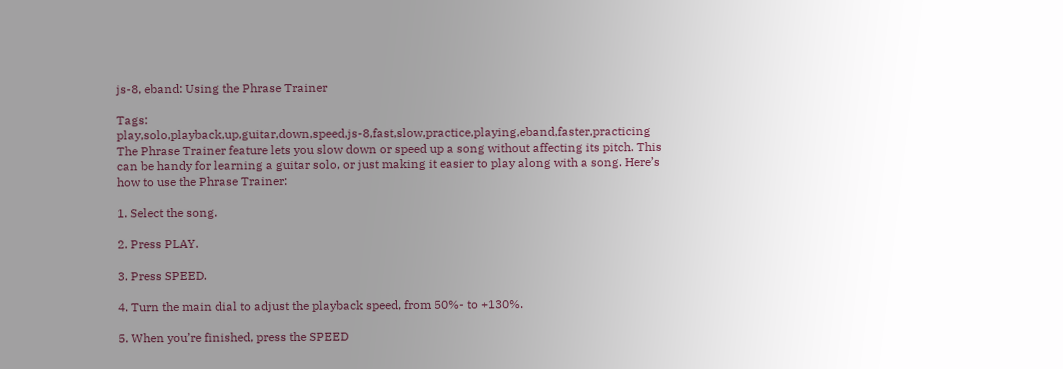js-8, eband: Using the Phrase Trainer

Tags: play,solo,playback,up,guitar,down,speed,js-8,fast,slow,practice,playing,eband,faster,practicing
The Phrase Trainer feature lets you slow down or speed up a song without affecting its pitch. This can be handy for learning a guitar solo, or just making it easier to play along with a song. Here’s how to use the Phrase Trainer:

1. Select the song.

2. Press PLAY.

3. Press SPEED.

4. Turn the main dial to adjust the playback speed, from 50%- to +130%.

5. When you’re finished, press the SPEED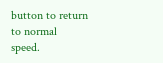button to return to normal speed.